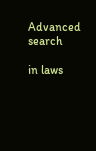Advanced search

in laws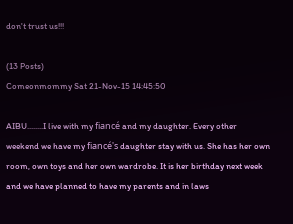don't trust us!!!

(13 Posts)
Comeonmommy Sat 21-Nov-15 14:45:50

AIBU........I live with my fiancé and my daughter. Every other weekend we have my fiancé's daughter stay with us. She has her own room, own toys and her own wardrobe. It is her birthday next week and we have planned to have my parents and in laws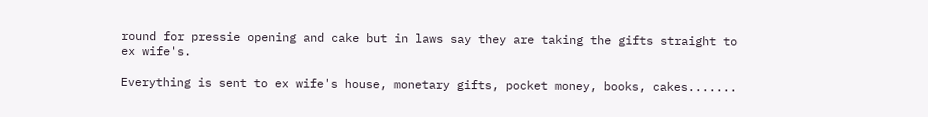round for pressie opening and cake but in laws say they are taking the gifts straight to ex wife's.

Everything is sent to ex wife's house, monetary gifts, pocket money, books, cakes.......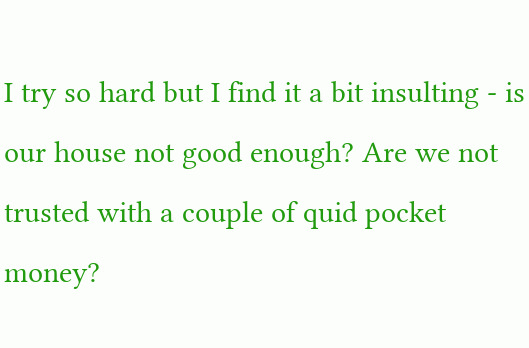I try so hard but I find it a bit insulting - is our house not good enough? Are we not trusted with a couple of quid pocket money?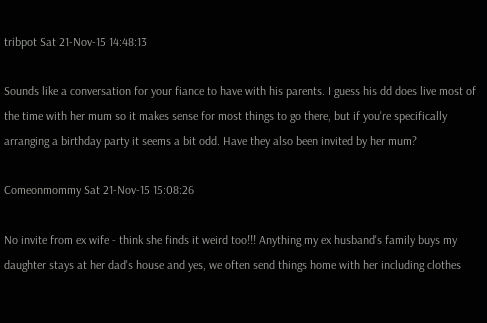tribpot Sat 21-Nov-15 14:48:13

Sounds like a conversation for your fiance to have with his parents. I guess his dd does live most of the time with her mum so it makes sense for most things to go there, but if you're specifically arranging a birthday party it seems a bit odd. Have they also been invited by her mum?

Comeonmommy Sat 21-Nov-15 15:08:26

No invite from ex wife - think she finds it weird too!!! Anything my ex husband's family buys my daughter stays at her dad's house and yes, we often send things home with her including clothes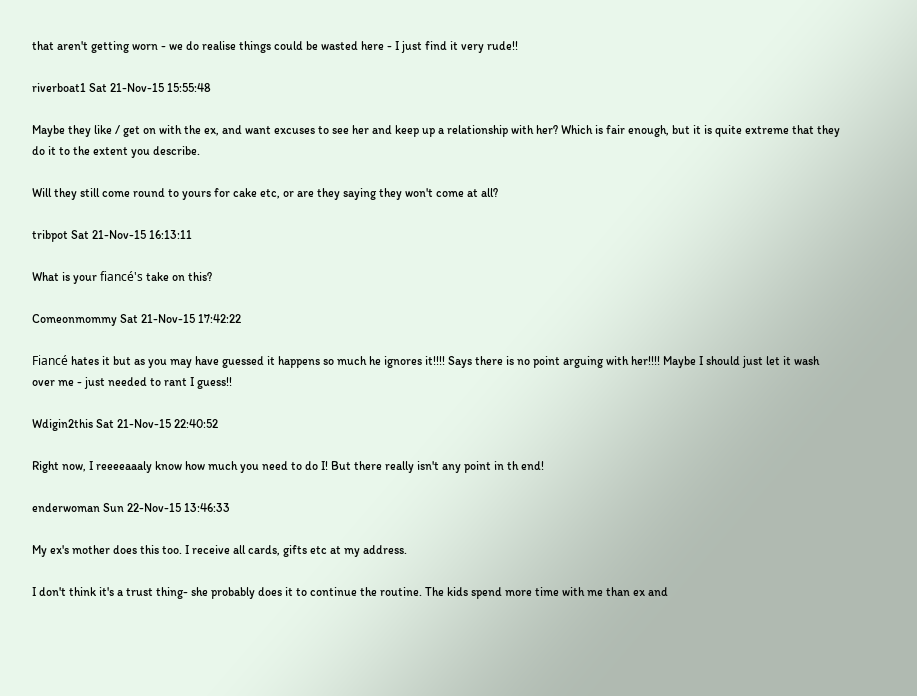that aren't getting worn - we do realise things could be wasted here - I just find it very rude!!

riverboat1 Sat 21-Nov-15 15:55:48

Maybe they like / get on with the ex, and want excuses to see her and keep up a relationship with her? Which is fair enough, but it is quite extreme that they do it to the extent you describe.

Will they still come round to yours for cake etc, or are they saying they won't come at all?

tribpot Sat 21-Nov-15 16:13:11

What is your fiancé's take on this?

Comeonmommy Sat 21-Nov-15 17:42:22

Fiancé hates it but as you may have guessed it happens so much he ignores it!!!! Says there is no point arguing with her!!!! Maybe I should just let it wash over me - just needed to rant I guess!!

Wdigin2this Sat 21-Nov-15 22:40:52

Right now, I reeeeaaaly know how much you need to do I! But there really isn't any point in th end!

enderwoman Sun 22-Nov-15 13:46:33

My ex's mother does this too. I receive all cards, gifts etc at my address.

I don't think it's a trust thing- she probably does it to continue the routine. The kids spend more time with me than ex and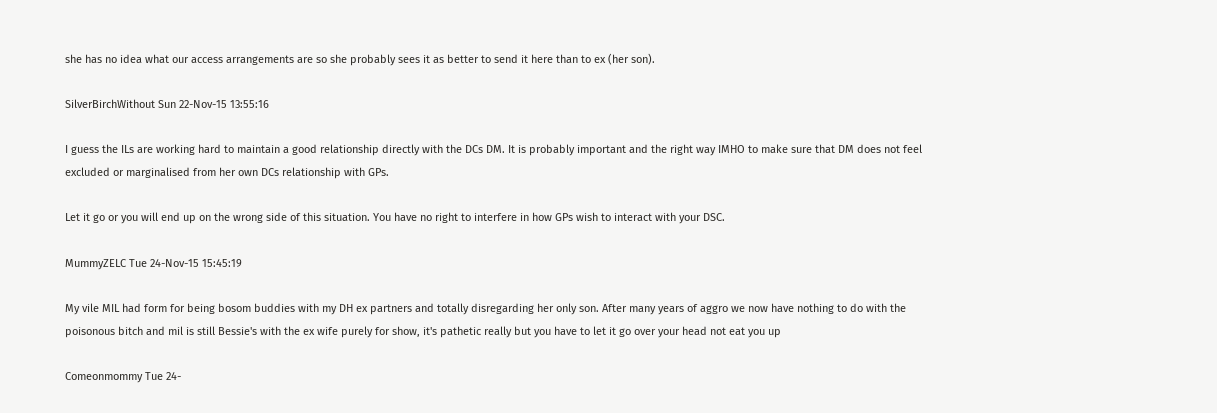she has no idea what our access arrangements are so she probably sees it as better to send it here than to ex (her son).

SilverBirchWithout Sun 22-Nov-15 13:55:16

I guess the ILs are working hard to maintain a good relationship directly with the DCs DM. It is probably important and the right way IMHO to make sure that DM does not feel excluded or marginalised from her own DCs relationship with GPs.

Let it go or you will end up on the wrong side of this situation. You have no right to interfere in how GPs wish to interact with your DSC.

MummyZELC Tue 24-Nov-15 15:45:19

My vile MIL had form for being bosom buddies with my DH ex partners and totally disregarding her only son. After many years of aggro we now have nothing to do with the poisonous bitch and mil is still Bessie's with the ex wife purely for show, it's pathetic really but you have to let it go over your head not eat you up

Comeonmommy Tue 24-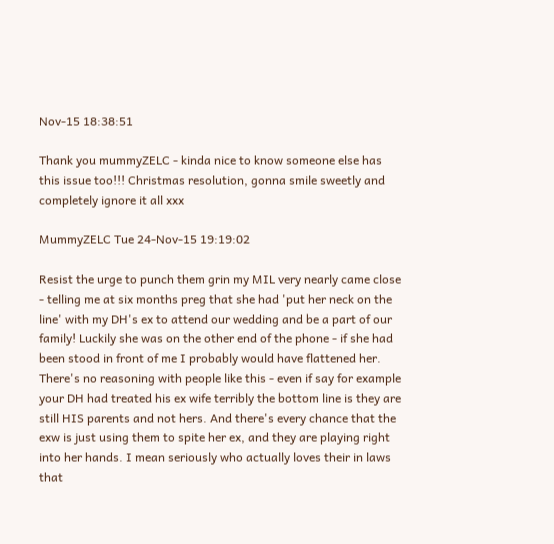Nov-15 18:38:51

Thank you mummyZELC - kinda nice to know someone else has this issue too!!! Christmas resolution, gonna smile sweetly and completely ignore it all xxx

MummyZELC Tue 24-Nov-15 19:19:02

Resist the urge to punch them grin my MIL very nearly came close - telling me at six months preg that she had 'put her neck on the line' with my DH's ex to attend our wedding and be a part of our family! Luckily she was on the other end of the phone - if she had been stood in front of me I probably would have flattened her. There's no reasoning with people like this - even if say for example your DH had treated his ex wife terribly the bottom line is they are still HIS parents and not hers. And there's every chance that the exw is just using them to spite her ex, and they are playing right into her hands. I mean seriously who actually loves their in laws that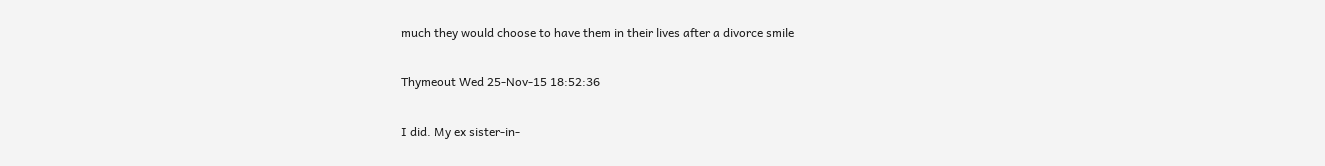much they would choose to have them in their lives after a divorce smile

Thymeout Wed 25-Nov-15 18:52:36

I did. My ex sister-in-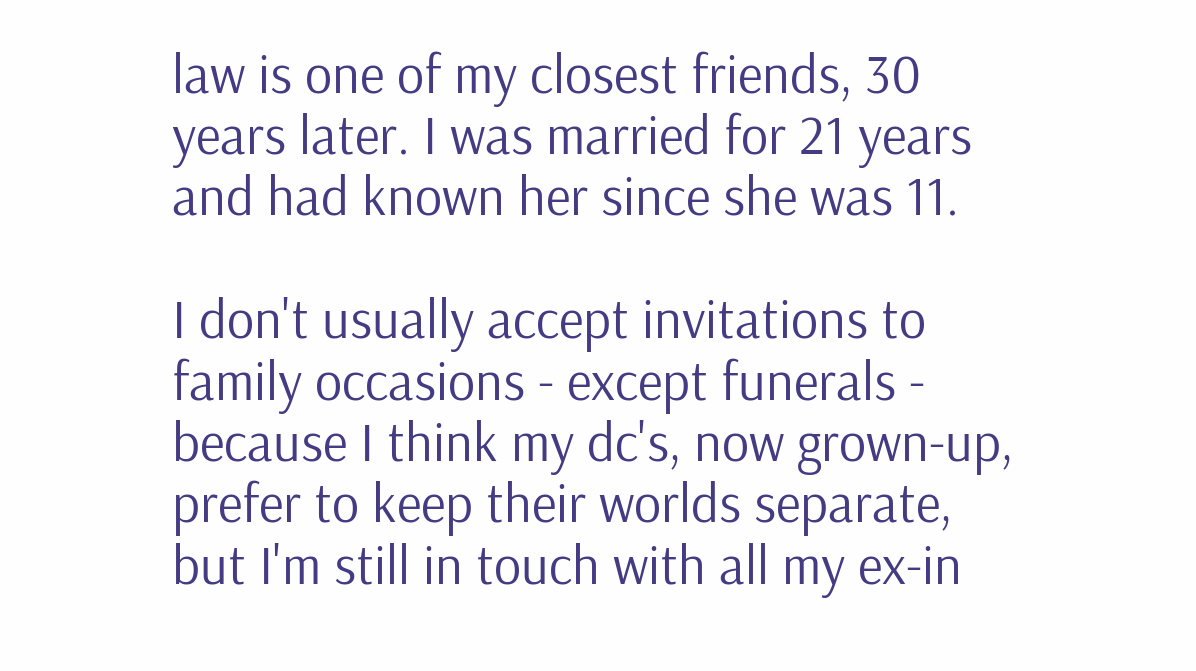law is one of my closest friends, 30 years later. I was married for 21 years and had known her since she was 11.

I don't usually accept invitations to family occasions - except funerals - because I think my dc's, now grown-up, prefer to keep their worlds separate, but I'm still in touch with all my ex-in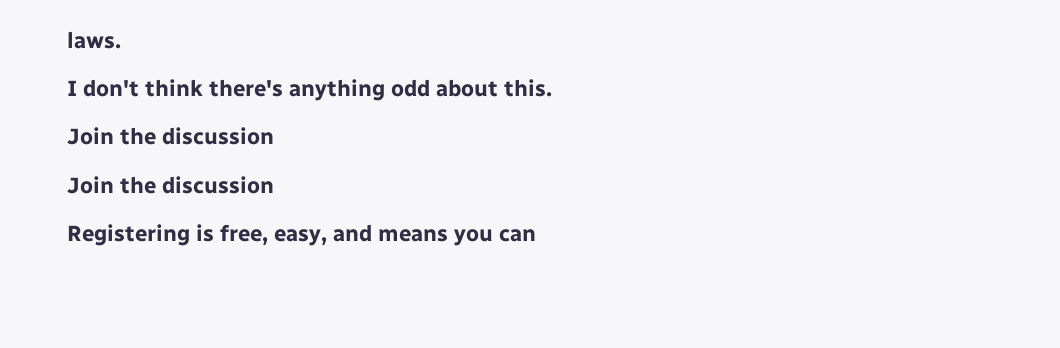laws.

I don't think there's anything odd about this.

Join the discussion

Join the discussion

Registering is free, easy, and means you can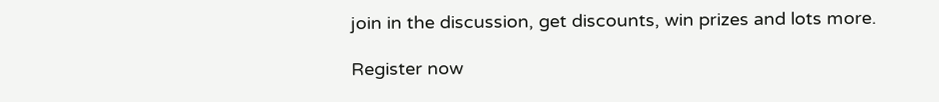join in the discussion, get discounts, win prizes and lots more.

Register now